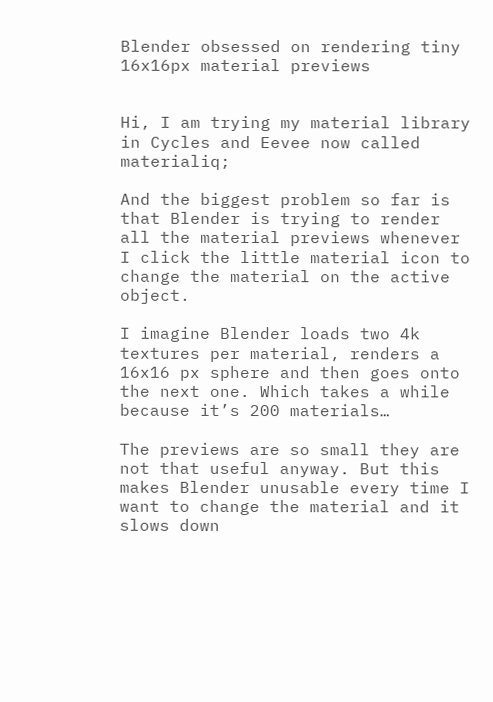Blender obsessed on rendering tiny 16x16px material previews


Hi, I am trying my material library in Cycles and Eevee now called materialiq;

And the biggest problem so far is that Blender is trying to render all the material previews whenever I click the little material icon to change the material on the active object.

I imagine Blender loads two 4k textures per material, renders a 16x16 px sphere and then goes onto the next one. Which takes a while because it’s 200 materials…

The previews are so small they are not that useful anyway. But this makes Blender unusable every time I want to change the material and it slows down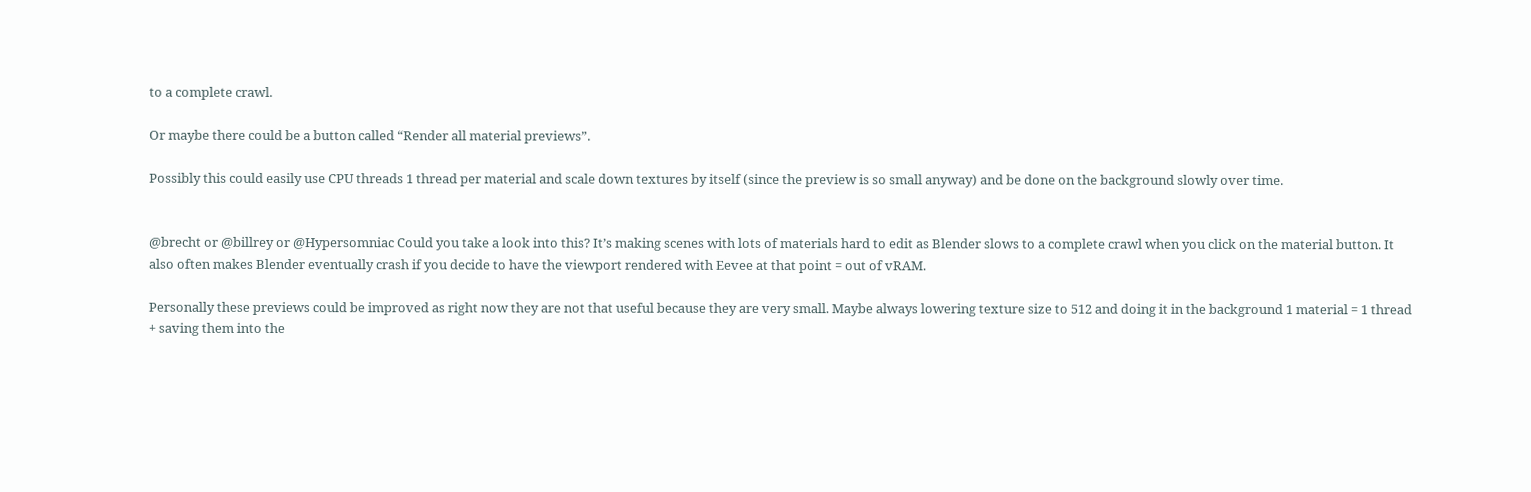to a complete crawl.

Or maybe there could be a button called “Render all material previews”.

Possibly this could easily use CPU threads 1 thread per material and scale down textures by itself (since the preview is so small anyway) and be done on the background slowly over time.


@brecht or @billrey or @Hypersomniac Could you take a look into this? It’s making scenes with lots of materials hard to edit as Blender slows to a complete crawl when you click on the material button. It also often makes Blender eventually crash if you decide to have the viewport rendered with Eevee at that point = out of vRAM.

Personally these previews could be improved as right now they are not that useful because they are very small. Maybe always lowering texture size to 512 and doing it in the background 1 material = 1 thread + saving them into the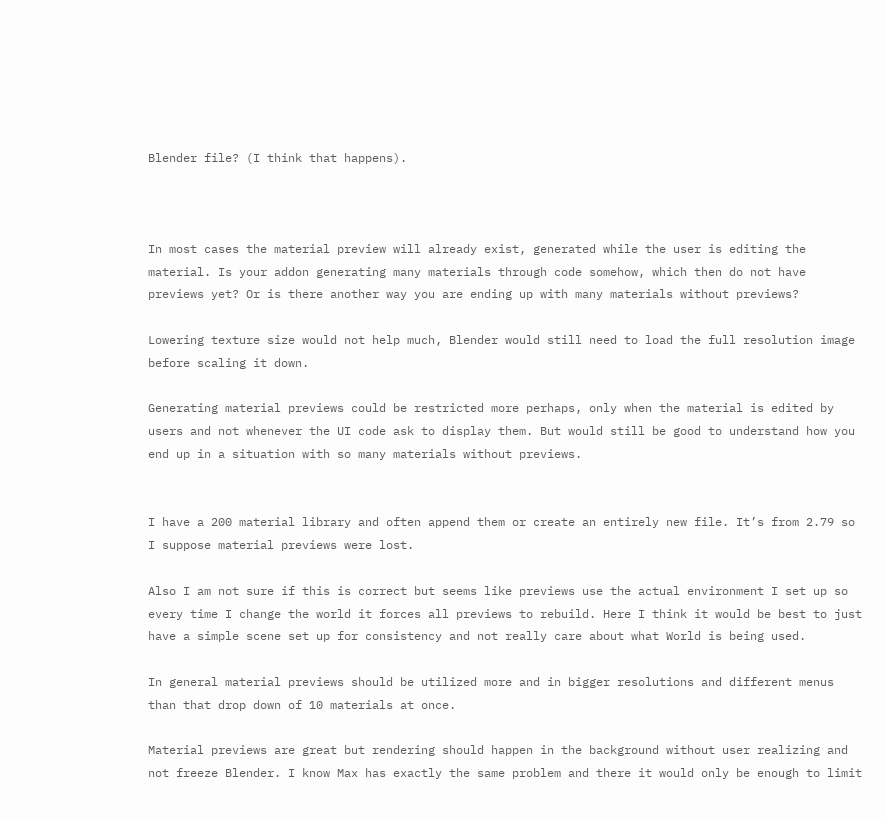Blender file? (I think that happens).



In most cases the material preview will already exist, generated while the user is editing the material. Is your addon generating many materials through code somehow, which then do not have previews yet? Or is there another way you are ending up with many materials without previews?

Lowering texture size would not help much, Blender would still need to load the full resolution image before scaling it down.

Generating material previews could be restricted more perhaps, only when the material is edited by users and not whenever the UI code ask to display them. But would still be good to understand how you end up in a situation with so many materials without previews.


I have a 200 material library and often append them or create an entirely new file. It’s from 2.79 so I suppose material previews were lost.

Also I am not sure if this is correct but seems like previews use the actual environment I set up so every time I change the world it forces all previews to rebuild. Here I think it would be best to just have a simple scene set up for consistency and not really care about what World is being used.

In general material previews should be utilized more and in bigger resolutions and different menus than that drop down of 10 materials at once.

Material previews are great but rendering should happen in the background without user realizing and not freeze Blender. I know Max has exactly the same problem and there it would only be enough to limit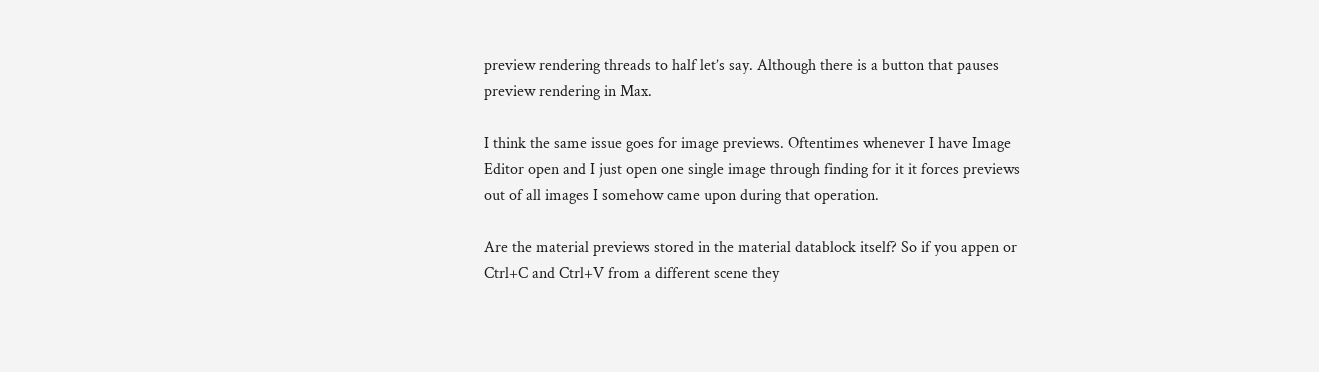preview rendering threads to half let’s say. Although there is a button that pauses preview rendering in Max.

I think the same issue goes for image previews. Oftentimes whenever I have Image Editor open and I just open one single image through finding for it it forces previews out of all images I somehow came upon during that operation.

Are the material previews stored in the material datablock itself? So if you appen or Ctrl+C and Ctrl+V from a different scene they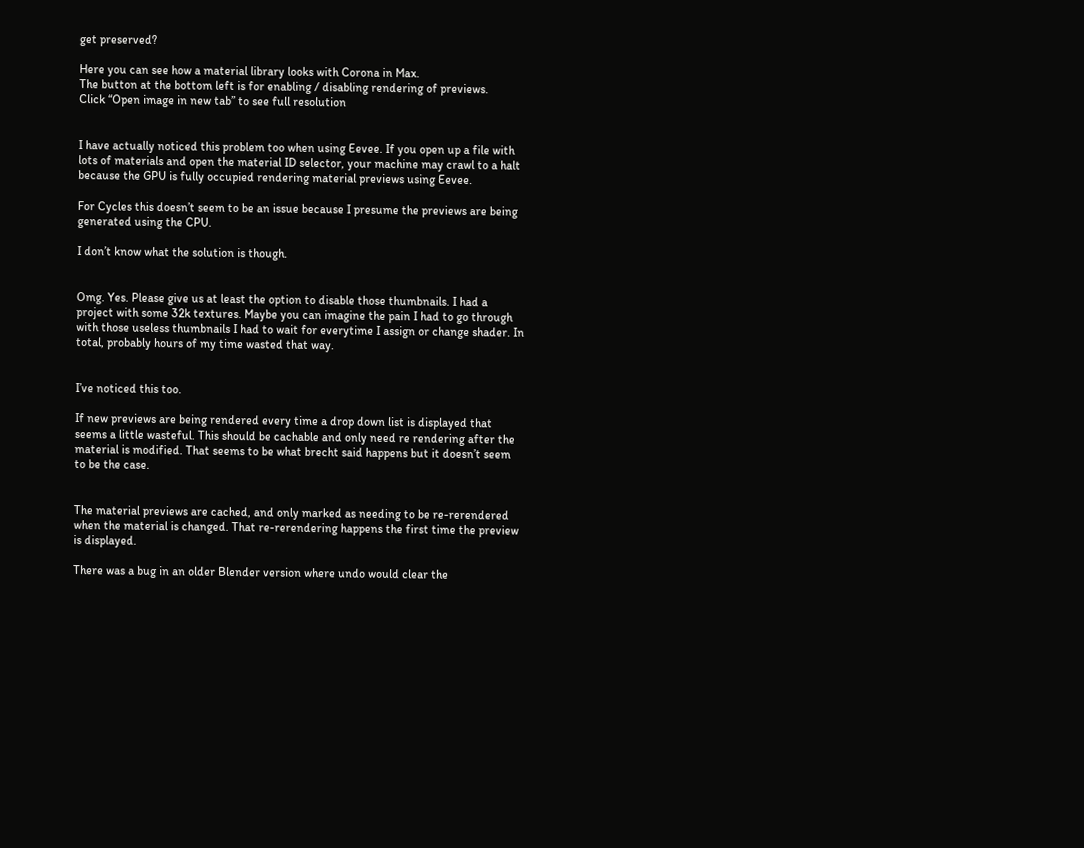get preserved?

Here you can see how a material library looks with Corona in Max.
The button at the bottom left is for enabling / disabling rendering of previews.
Click “Open image in new tab” to see full resolution


I have actually noticed this problem too when using Eevee. If you open up a file with lots of materials and open the material ID selector, your machine may crawl to a halt because the GPU is fully occupied rendering material previews using Eevee.

For Cycles this doesn’t seem to be an issue because I presume the previews are being generated using the CPU.

I don’t know what the solution is though.


Omg. Yes. Please give us at least the option to disable those thumbnails. I had a project with some 32k textures. Maybe you can imagine the pain I had to go through with those useless thumbnails I had to wait for everytime I assign or change shader. In total, probably hours of my time wasted that way.


I’ve noticed this too.

If new previews are being rendered every time a drop down list is displayed that seems a little wasteful. This should be cachable and only need re rendering after the material is modified. That seems to be what brecht said happens but it doesn’t seem to be the case.


The material previews are cached, and only marked as needing to be re-rerendered when the material is changed. That re-rerendering happens the first time the preview is displayed.

There was a bug in an older Blender version where undo would clear the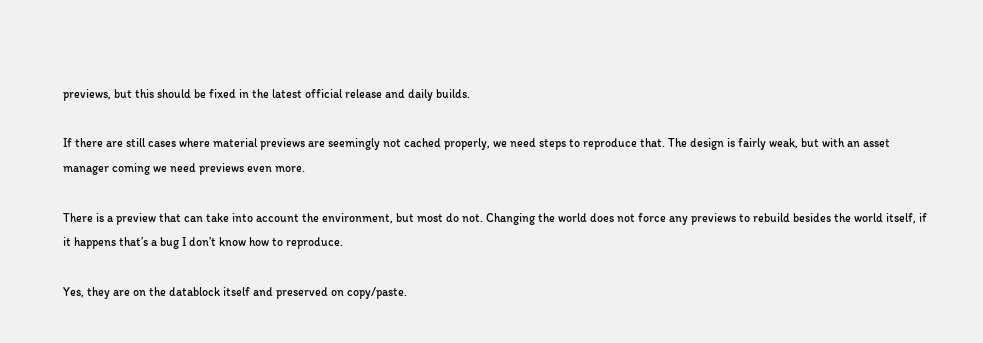previews, but this should be fixed in the latest official release and daily builds.

If there are still cases where material previews are seemingly not cached properly, we need steps to reproduce that. The design is fairly weak, but with an asset manager coming we need previews even more.

There is a preview that can take into account the environment, but most do not. Changing the world does not force any previews to rebuild besides the world itself, if it happens that’s a bug I don’t know how to reproduce.

Yes, they are on the datablock itself and preserved on copy/paste.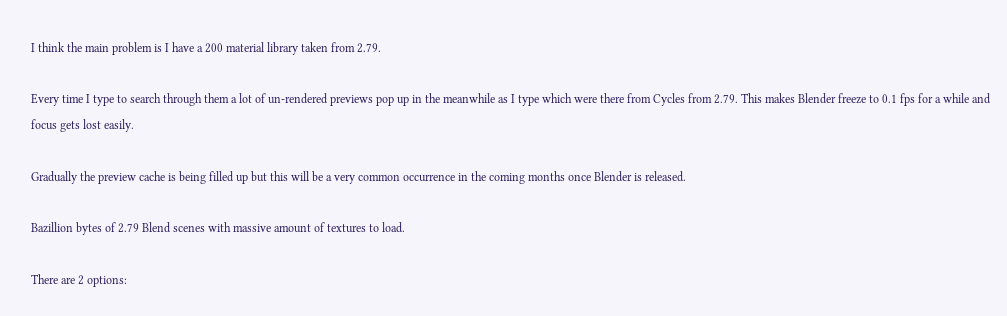I think the main problem is I have a 200 material library taken from 2.79.

Every time I type to search through them a lot of un-rendered previews pop up in the meanwhile as I type which were there from Cycles from 2.79. This makes Blender freeze to 0.1 fps for a while and focus gets lost easily.

Gradually the preview cache is being filled up but this will be a very common occurrence in the coming months once Blender is released.

Bazillion bytes of 2.79 Blend scenes with massive amount of textures to load.

There are 2 options: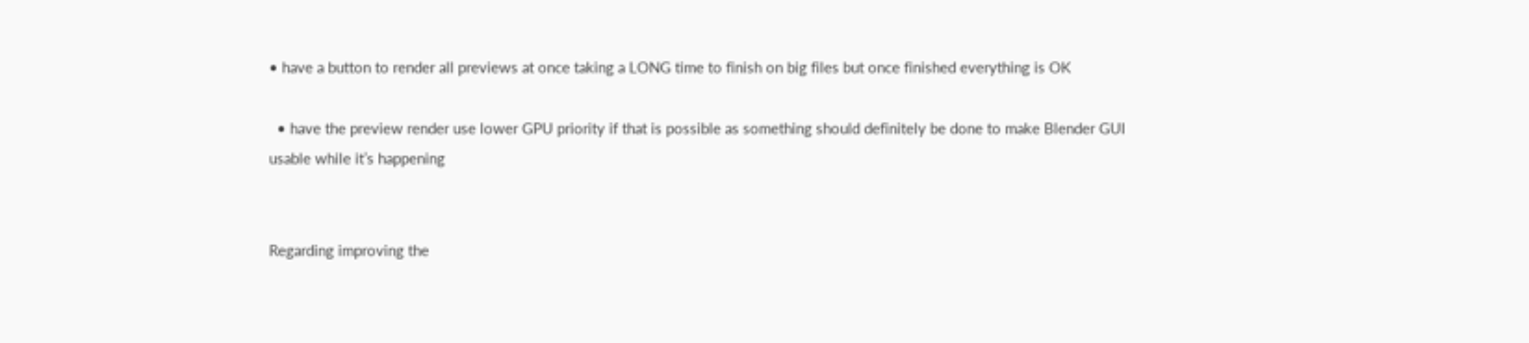• have a button to render all previews at once taking a LONG time to finish on big files but once finished everything is OK

  • have the preview render use lower GPU priority if that is possible as something should definitely be done to make Blender GUI usable while it’s happening


Regarding improving the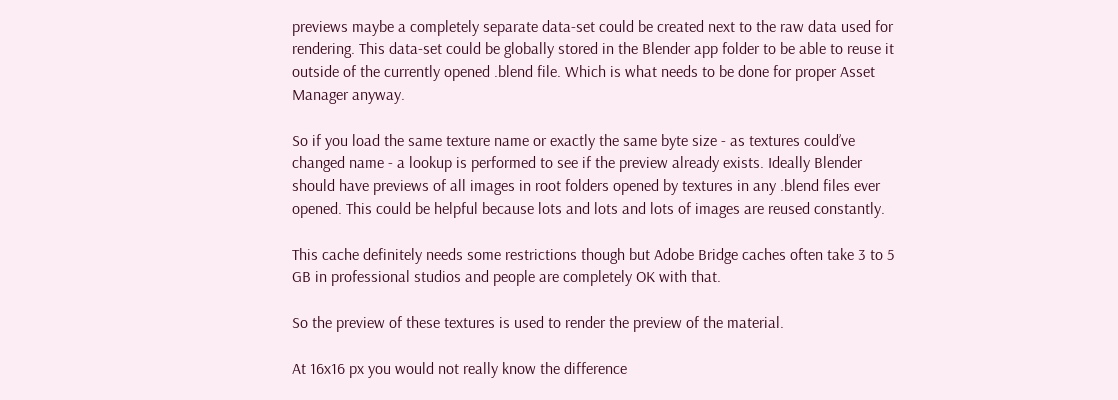previews maybe a completely separate data-set could be created next to the raw data used for rendering. This data-set could be globally stored in the Blender app folder to be able to reuse it outside of the currently opened .blend file. Which is what needs to be done for proper Asset Manager anyway.

So if you load the same texture name or exactly the same byte size - as textures could’ve changed name - a lookup is performed to see if the preview already exists. Ideally Blender should have previews of all images in root folders opened by textures in any .blend files ever opened. This could be helpful because lots and lots and lots of images are reused constantly.

This cache definitely needs some restrictions though but Adobe Bridge caches often take 3 to 5 GB in professional studios and people are completely OK with that.

So the preview of these textures is used to render the preview of the material.

At 16x16 px you would not really know the difference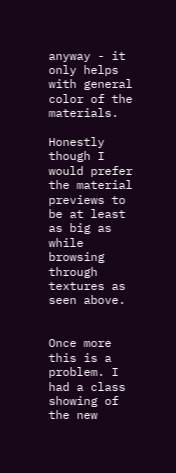anyway - it only helps with general color of the materials.

Honestly though I would prefer the material previews to be at least as big as while browsing through textures as seen above.


Once more this is a problem. I had a class showing of the new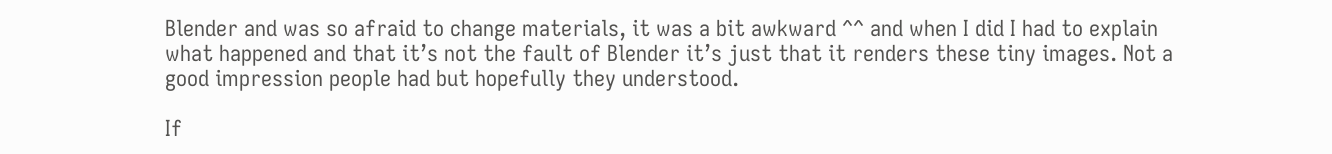Blender and was so afraid to change materials, it was a bit awkward ^^ and when I did I had to explain what happened and that it’s not the fault of Blender it’s just that it renders these tiny images. Not a good impression people had but hopefully they understood.

If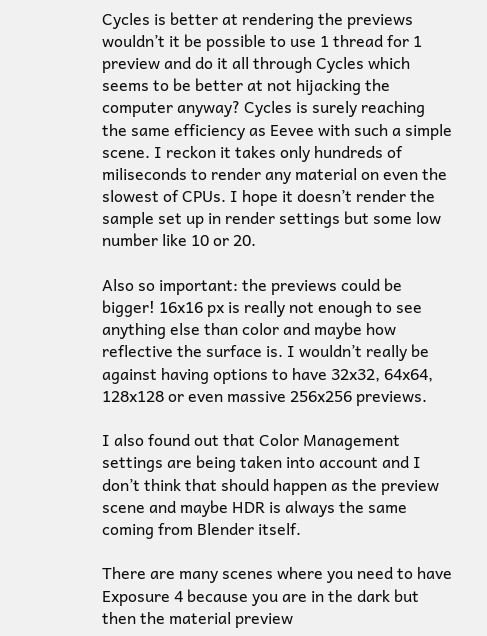Cycles is better at rendering the previews wouldn’t it be possible to use 1 thread for 1 preview and do it all through Cycles which seems to be better at not hijacking the computer anyway? Cycles is surely reaching the same efficiency as Eevee with such a simple scene. I reckon it takes only hundreds of miliseconds to render any material on even the slowest of CPUs. I hope it doesn’t render the sample set up in render settings but some low number like 10 or 20.

Also so important: the previews could be bigger! 16x16 px is really not enough to see anything else than color and maybe how reflective the surface is. I wouldn’t really be against having options to have 32x32, 64x64, 128x128 or even massive 256x256 previews.

I also found out that Color Management settings are being taken into account and I don’t think that should happen as the preview scene and maybe HDR is always the same coming from Blender itself.

There are many scenes where you need to have Exposure 4 because you are in the dark but then the material preview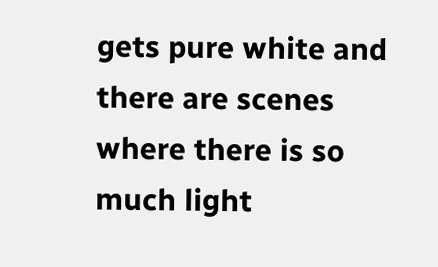gets pure white and there are scenes where there is so much light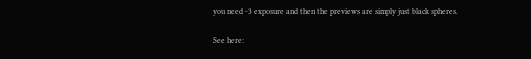you need -3 exposure and then the previews are simply just black spheres.

See here: